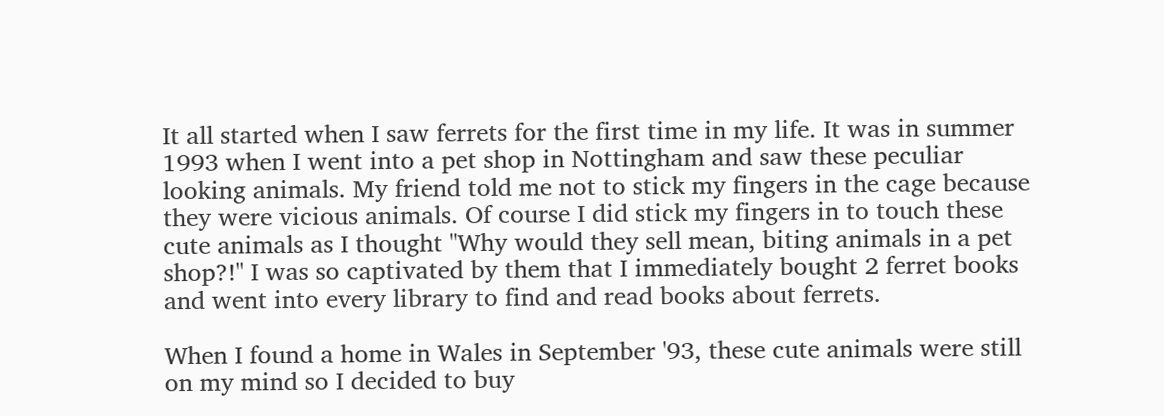It all started when I saw ferrets for the first time in my life. It was in summer 1993 when I went into a pet shop in Nottingham and saw these peculiar looking animals. My friend told me not to stick my fingers in the cage because they were vicious animals. Of course I did stick my fingers in to touch these cute animals as I thought "Why would they sell mean, biting animals in a pet shop?!" I was so captivated by them that I immediately bought 2 ferret books and went into every library to find and read books about ferrets.

When I found a home in Wales in September '93, these cute animals were still on my mind so I decided to buy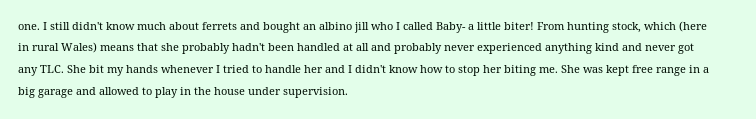one. I still didn't know much about ferrets and bought an albino jill who I called Baby- a little biter! From hunting stock, which (here in rural Wales) means that she probably hadn't been handled at all and probably never experienced anything kind and never got any TLC. She bit my hands whenever I tried to handle her and I didn't know how to stop her biting me. She was kept free range in a big garage and allowed to play in the house under supervision.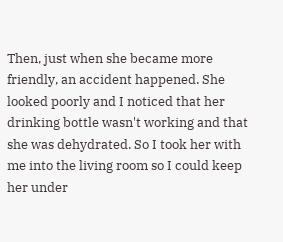Then, just when she became more friendly, an accident happened. She looked poorly and I noticed that her drinking bottle wasn't working and that she was dehydrated. So I took her with me into the living room so I could keep her under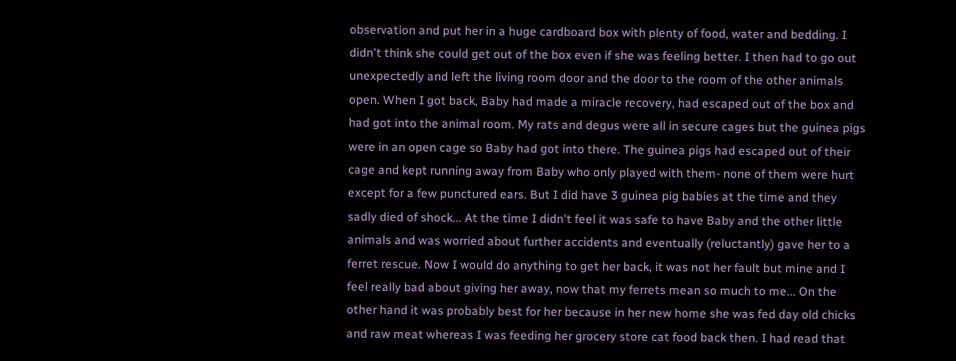observation and put her in a huge cardboard box with plenty of food, water and bedding. I didn't think she could get out of the box even if she was feeling better. I then had to go out unexpectedly and left the living room door and the door to the room of the other animals open. When I got back, Baby had made a miracle recovery, had escaped out of the box and had got into the animal room. My rats and degus were all in secure cages but the guinea pigs were in an open cage so Baby had got into there. The guinea pigs had escaped out of their cage and kept running away from Baby who only played with them- none of them were hurt except for a few punctured ears. But I did have 3 guinea pig babies at the time and they sadly died of shock... At the time I didn't feel it was safe to have Baby and the other little animals and was worried about further accidents and eventually (reluctantly) gave her to a ferret rescue. Now I would do anything to get her back, it was not her fault but mine and I feel really bad about giving her away, now that my ferrets mean so much to me... On the other hand it was probably best for her because in her new home she was fed day old chicks and raw meat whereas I was feeding her grocery store cat food back then. I had read that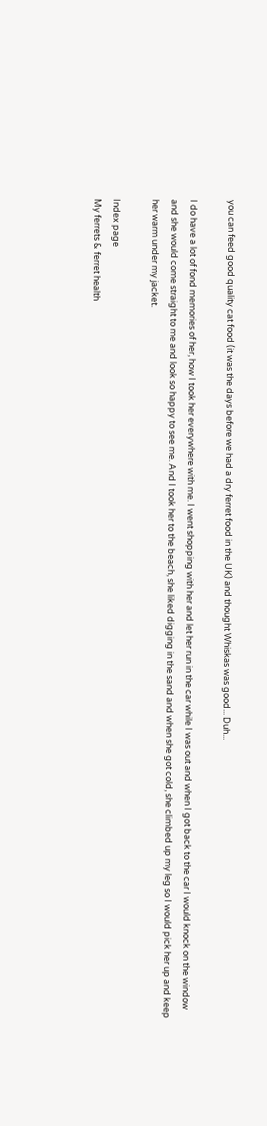you can feed good quality cat food (it was the days before we had a dry ferret food in the UK) and thought Whiskas was good... Duh...

I do have a lot of fond memories of her, how I took her everywhere with me. I went shopping with her and let her run in the car while I was out and when I got back to the car I would knock on the window and she would come straight to me and look so happy to see me. And I took her to the beach, she liked digging in the sand and when she got cold, she climbed up my leg so I would pick her up and keep her warm under my jacket.

Index page
My ferrets & ferret health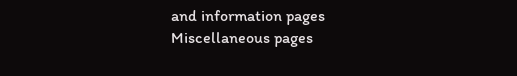and information pages
Miscellaneous pages